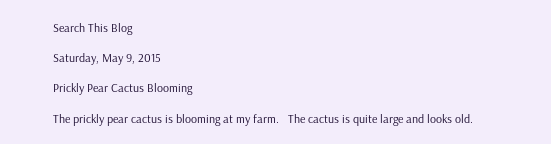Search This Blog

Saturday, May 9, 2015

Prickly Pear Cactus Blooming

The prickly pear cactus is blooming at my farm.   The cactus is quite large and looks old.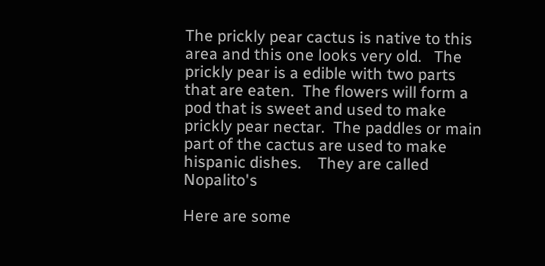The prickly pear cactus is native to this area and this one looks very old.   The prickly pear is a edible with two parts that are eaten.  The flowers will form a pod that is sweet and used to make prickly pear nectar.  The paddles or main part of the cactus are used to make hispanic dishes.    They are called Nopalito's

Here are some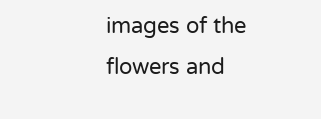images of the flowers and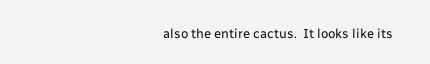also the entire cactus.  It looks like its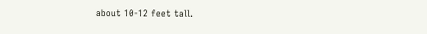about 10-12 feet tall.